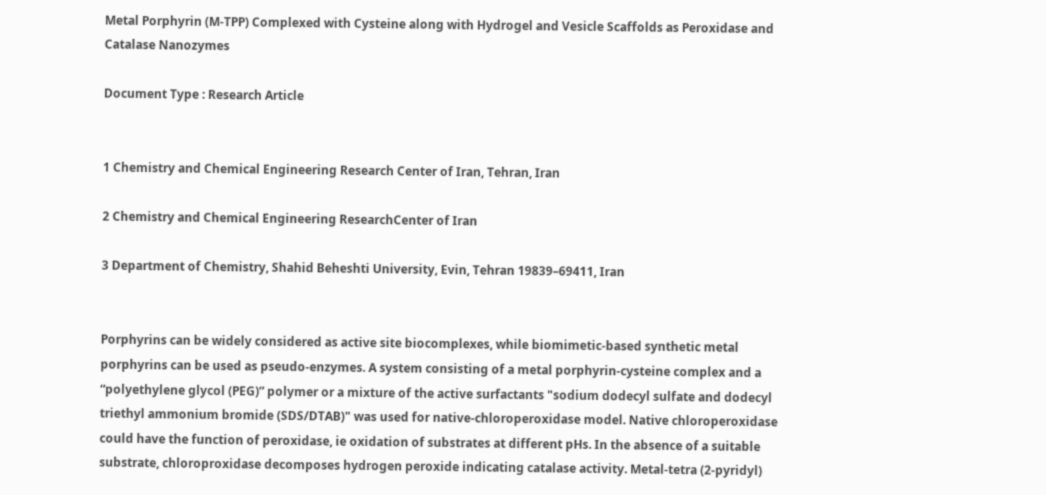Metal Porphyrin (M-TPP) Complexed with Cysteine along with Hydrogel and Vesicle Scaffolds as Peroxidase and Catalase Nanozymes

Document Type : Research Article


1 Chemistry and Chemical Engineering Research Center of Iran, Tehran, Iran

2 Chemistry and Chemical Engineering ResearchCenter of Iran

3 Department of Chemistry, Shahid Beheshti University, Evin, Tehran 19839–69411, Iran


Porphyrins can be widely considered as active site biocomplexes, while biomimetic-based synthetic metal porphyrins can be used as pseudo-enzymes. A system consisting of a metal porphyrin-cysteine complex and a “polyethylene glycol (PEG)” polymer or a mixture of the active surfactants "sodium dodecyl sulfate and dodecyl triethyl ammonium bromide (SDS/DTAB)" was used for native-chloroperoxidase model. Native chloroperoxidase could have the function of peroxidase, ie oxidation of substrates at different pHs. In the absence of a suitable substrate, chloroproxidase decomposes hydrogen peroxide indicating catalase activity. Metal-tetra (2-pyridyl)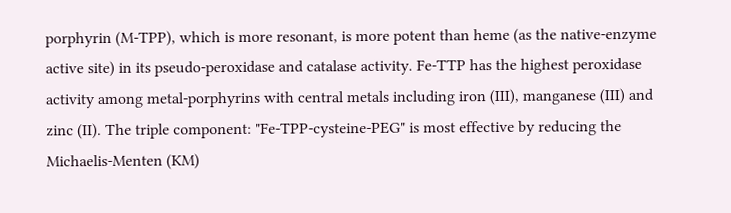porphyrin (M-TPP), which is more resonant, is more potent than heme (as the native-enzyme active site) in its pseudo-peroxidase and catalase activity. Fe-TTP has the highest peroxidase activity among metal-porphyrins with central metals including iron (III), manganese (III) and zinc (II). The triple component: "Fe-TPP-cysteine-PEG" is most effective by reducing the Michaelis-Menten (KM)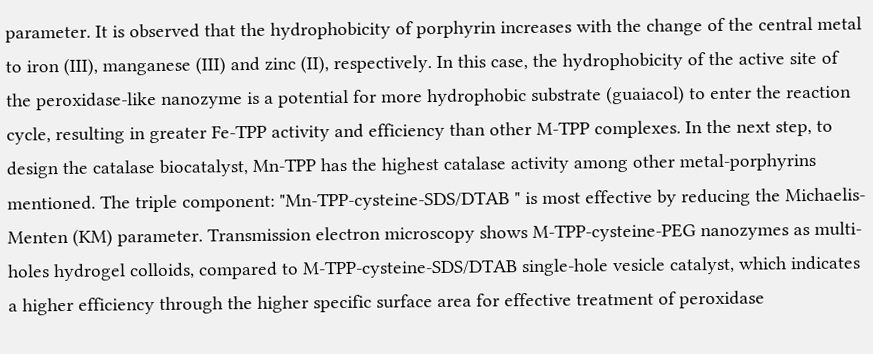parameter. It is observed that the hydrophobicity of porphyrin increases with the change of the central metal to iron (III), manganese (III) and zinc (II), respectively. In this case, the hydrophobicity of the active site of the peroxidase-like nanozyme is a potential for more hydrophobic substrate (guaiacol) to enter the reaction cycle, resulting in greater Fe-TPP activity and efficiency than other M-TPP complexes. In the next step, to design the catalase biocatalyst, Mn-TPP has the highest catalase activity among other metal-porphyrins mentioned. The triple component: "Mn-TPP-cysteine-SDS/DTAB " is most effective by reducing the Michaelis-Menten (KM) parameter. Transmission electron microscopy shows M-TPP-cysteine-PEG nanozymes as multi-holes hydrogel colloids, compared to M-TPP-cysteine-SDS/DTAB single-hole vesicle catalyst, which indicates a higher efficiency through the higher specific surface area for effective treatment of peroxidase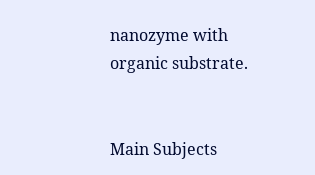nanozyme with organic substrate.


Main Subjects